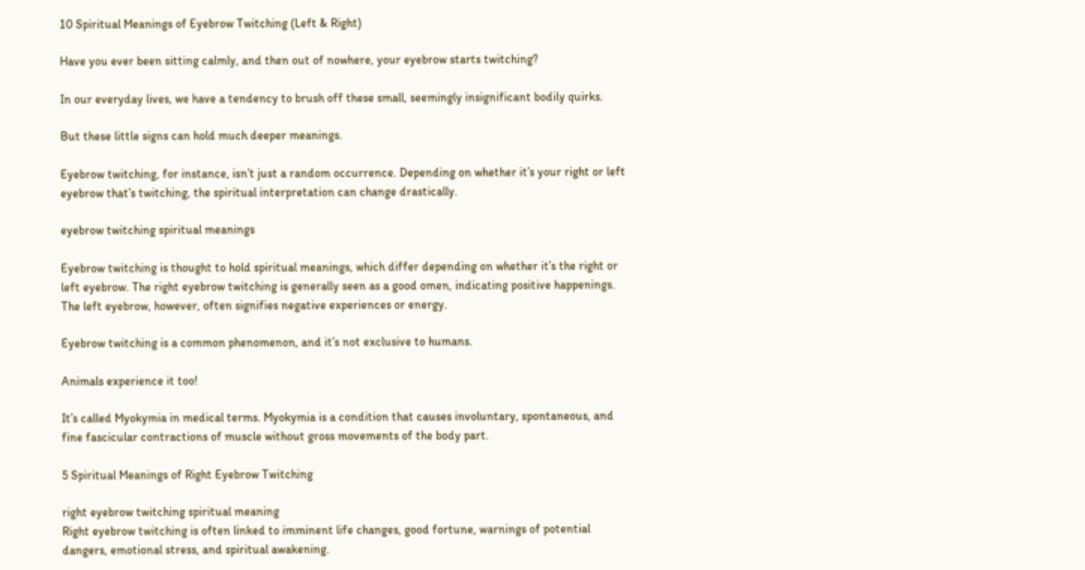10 Spiritual Meanings of Eyebrow Twitching (Left & Right)

Have you ever been sitting calmly, and then out of nowhere, your eyebrow starts twitching?

In our everyday lives, we have a tendency to brush off these small, seemingly insignificant bodily quirks.

But these little signs can hold much deeper meanings.

Eyebrow twitching, for instance, isn’t just a random occurrence. Depending on whether it’s your right or left eyebrow that’s twitching, the spiritual interpretation can change drastically.

eyebrow twitching spiritual meanings

Eyebrow twitching is thought to hold spiritual meanings, which differ depending on whether it’s the right or left eyebrow. The right eyebrow twitching is generally seen as a good omen, indicating positive happenings. The left eyebrow, however, often signifies negative experiences or energy.

Eyebrow twitching is a common phenomenon, and it’s not exclusive to humans.

Animals experience it too!

It’s called Myokymia in medical terms. Myokymia is a condition that causes involuntary, spontaneous, and fine fascicular contractions of muscle without gross movements of the body part.

5 Spiritual Meanings of Right Eyebrow Twitching

right eyebrow twitching spiritual meaning
Right eyebrow twitching is often linked to imminent life changes, good fortune, warnings of potential dangers, emotional stress, and spiritual awakening.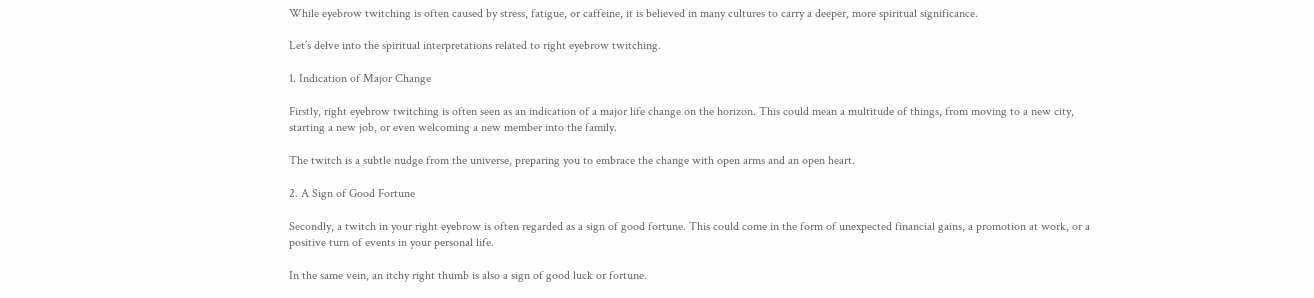While eyebrow twitching is often caused by stress, fatigue, or caffeine, it is believed in many cultures to carry a deeper, more spiritual significance.

Let’s delve into the spiritual interpretations related to right eyebrow twitching.

1. Indication of Major Change

Firstly, right eyebrow twitching is often seen as an indication of a major life change on the horizon. This could mean a multitude of things, from moving to a new city, starting a new job, or even welcoming a new member into the family.

The twitch is a subtle nudge from the universe, preparing you to embrace the change with open arms and an open heart.

2. A Sign of Good Fortune

Secondly, a twitch in your right eyebrow is often regarded as a sign of good fortune. This could come in the form of unexpected financial gains, a promotion at work, or a positive turn of events in your personal life.

In the same vein, an itchy right thumb is also a sign of good luck or fortune.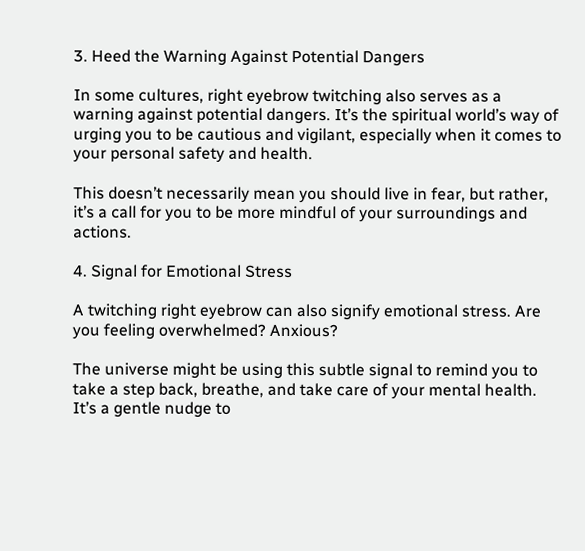3. Heed the Warning Against Potential Dangers

In some cultures, right eyebrow twitching also serves as a warning against potential dangers. It’s the spiritual world’s way of urging you to be cautious and vigilant, especially when it comes to your personal safety and health.

This doesn’t necessarily mean you should live in fear, but rather, it’s a call for you to be more mindful of your surroundings and actions.

4. Signal for Emotional Stress

A twitching right eyebrow can also signify emotional stress. Are you feeling overwhelmed? Anxious?

The universe might be using this subtle signal to remind you to take a step back, breathe, and take care of your mental health. It’s a gentle nudge to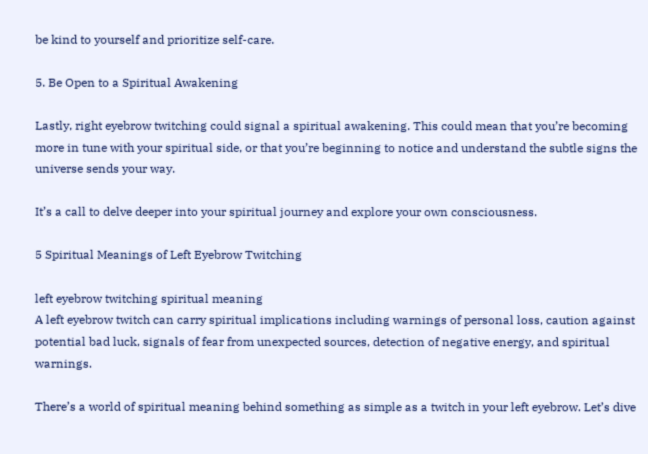be kind to yourself and prioritize self-care.

5. Be Open to a Spiritual Awakening

Lastly, right eyebrow twitching could signal a spiritual awakening. This could mean that you’re becoming more in tune with your spiritual side, or that you’re beginning to notice and understand the subtle signs the universe sends your way.

It’s a call to delve deeper into your spiritual journey and explore your own consciousness.

5 Spiritual Meanings of Left Eyebrow Twitching

left eyebrow twitching spiritual meaning
A left eyebrow twitch can carry spiritual implications including warnings of personal loss, caution against potential bad luck, signals of fear from unexpected sources, detection of negative energy, and spiritual warnings.

There’s a world of spiritual meaning behind something as simple as a twitch in your left eyebrow. Let’s dive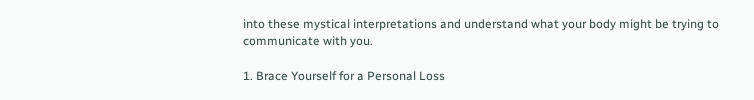into these mystical interpretations and understand what your body might be trying to communicate with you.

1. Brace Yourself for a Personal Loss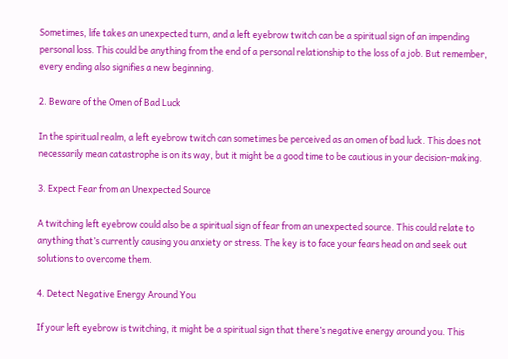Sometimes, life takes an unexpected turn, and a left eyebrow twitch can be a spiritual sign of an impending personal loss. This could be anything from the end of a personal relationship to the loss of a job. But remember, every ending also signifies a new beginning.

2. Beware of the Omen of Bad Luck

In the spiritual realm, a left eyebrow twitch can sometimes be perceived as an omen of bad luck. This does not necessarily mean catastrophe is on its way, but it might be a good time to be cautious in your decision-making.

3. Expect Fear from an Unexpected Source

A twitching left eyebrow could also be a spiritual sign of fear from an unexpected source. This could relate to anything that’s currently causing you anxiety or stress. The key is to face your fears head on and seek out solutions to overcome them.

4. Detect Negative Energy Around You

If your left eyebrow is twitching, it might be a spiritual sign that there’s negative energy around you. This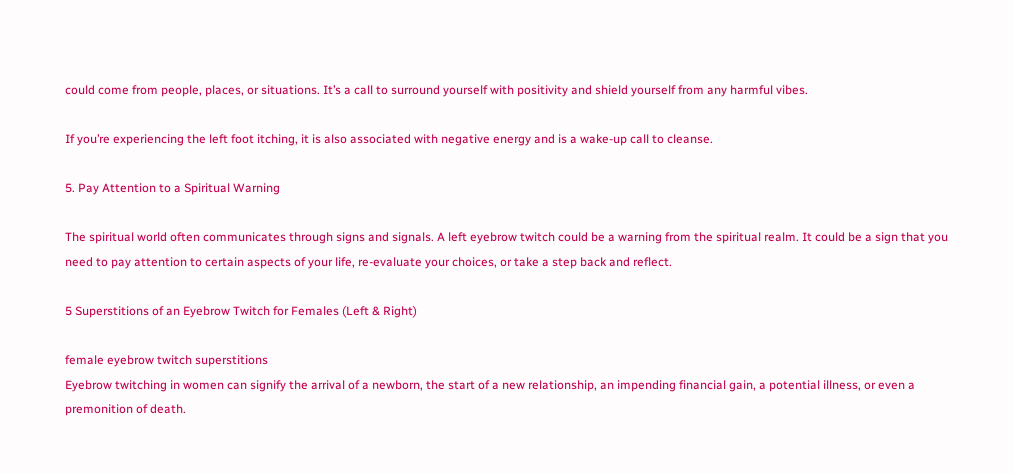could come from people, places, or situations. It’s a call to surround yourself with positivity and shield yourself from any harmful vibes.

If you’re experiencing the left foot itching, it is also associated with negative energy and is a wake-up call to cleanse.

5. Pay Attention to a Spiritual Warning

The spiritual world often communicates through signs and signals. A left eyebrow twitch could be a warning from the spiritual realm. It could be a sign that you need to pay attention to certain aspects of your life, re-evaluate your choices, or take a step back and reflect.

5 Superstitions of an Eyebrow Twitch for Females (Left & Right)

female eyebrow twitch superstitions
Eyebrow twitching in women can signify the arrival of a newborn, the start of a new relationship, an impending financial gain, a potential illness, or even a premonition of death.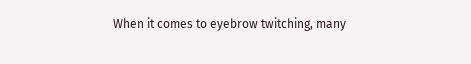When it comes to eyebrow twitching, many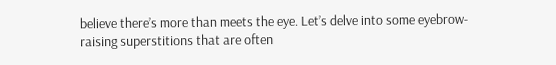believe there’s more than meets the eye. Let’s delve into some eyebrow-raising superstitions that are often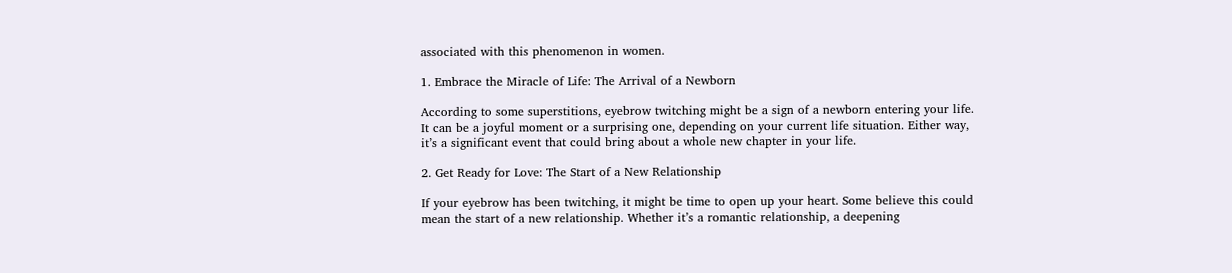associated with this phenomenon in women.

1. Embrace the Miracle of Life: The Arrival of a Newborn

According to some superstitions, eyebrow twitching might be a sign of a newborn entering your life. It can be a joyful moment or a surprising one, depending on your current life situation. Either way, it’s a significant event that could bring about a whole new chapter in your life.

2. Get Ready for Love: The Start of a New Relationship

If your eyebrow has been twitching, it might be time to open up your heart. Some believe this could mean the start of a new relationship. Whether it’s a romantic relationship, a deepening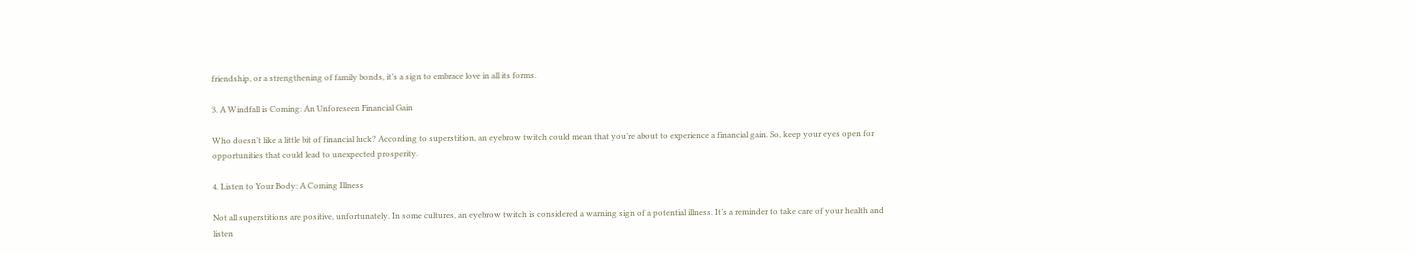friendship, or a strengthening of family bonds, it’s a sign to embrace love in all its forms.

3. A Windfall is Coming: An Unforeseen Financial Gain

Who doesn’t like a little bit of financial luck? According to superstition, an eyebrow twitch could mean that you’re about to experience a financial gain. So, keep your eyes open for opportunities that could lead to unexpected prosperity.

4. Listen to Your Body: A Coming Illness

Not all superstitions are positive, unfortunately. In some cultures, an eyebrow twitch is considered a warning sign of a potential illness. It’s a reminder to take care of your health and listen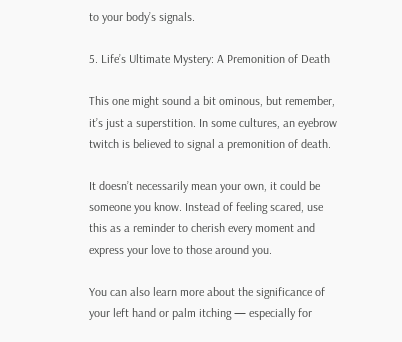to your body’s signals.

5. Life’s Ultimate Mystery: A Premonition of Death

This one might sound a bit ominous, but remember, it’s just a superstition. In some cultures, an eyebrow twitch is believed to signal a premonition of death.

It doesn’t necessarily mean your own, it could be someone you know. Instead of feeling scared, use this as a reminder to cherish every moment and express your love to those around you.

You can also learn more about the significance of your left hand or palm itching — especially for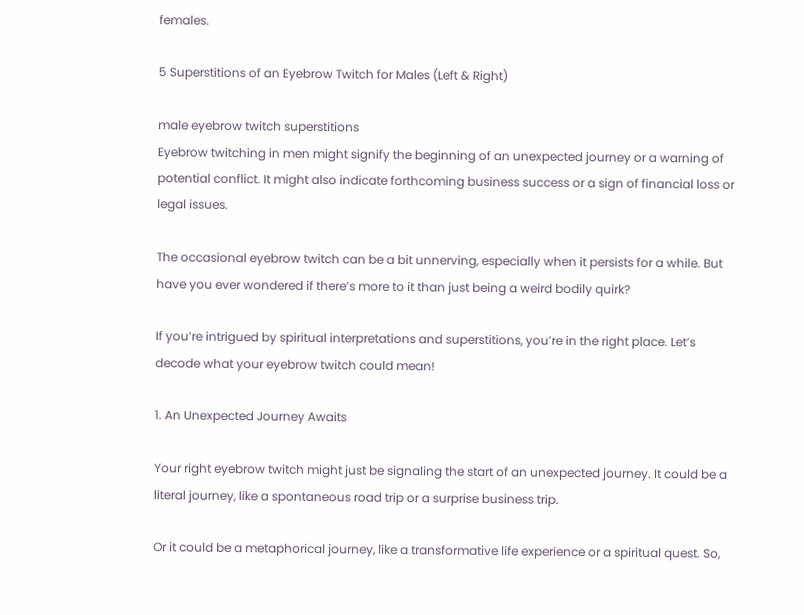females.

5 Superstitions of an Eyebrow Twitch for Males (Left & Right)

male eyebrow twitch superstitions
Eyebrow twitching in men might signify the beginning of an unexpected journey or a warning of potential conflict. It might also indicate forthcoming business success or a sign of financial loss or legal issues.

The occasional eyebrow twitch can be a bit unnerving, especially when it persists for a while. But have you ever wondered if there’s more to it than just being a weird bodily quirk?

If you’re intrigued by spiritual interpretations and superstitions, you’re in the right place. Let’s decode what your eyebrow twitch could mean!

1. An Unexpected Journey Awaits

Your right eyebrow twitch might just be signaling the start of an unexpected journey. It could be a literal journey, like a spontaneous road trip or a surprise business trip.

Or it could be a metaphorical journey, like a transformative life experience or a spiritual quest. So,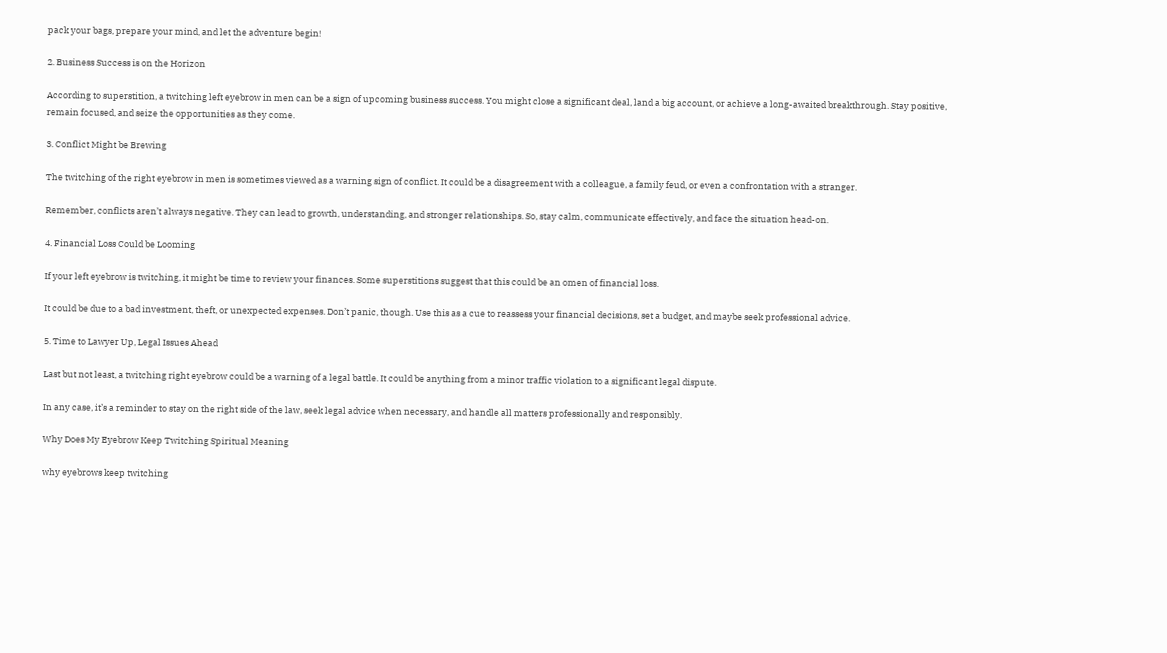pack your bags, prepare your mind, and let the adventure begin!

2. Business Success is on the Horizon

According to superstition, a twitching left eyebrow in men can be a sign of upcoming business success. You might close a significant deal, land a big account, or achieve a long-awaited breakthrough. Stay positive, remain focused, and seize the opportunities as they come.

3. Conflict Might be Brewing

The twitching of the right eyebrow in men is sometimes viewed as a warning sign of conflict. It could be a disagreement with a colleague, a family feud, or even a confrontation with a stranger.

Remember, conflicts aren’t always negative. They can lead to growth, understanding, and stronger relationships. So, stay calm, communicate effectively, and face the situation head-on.

4. Financial Loss Could be Looming

If your left eyebrow is twitching, it might be time to review your finances. Some superstitions suggest that this could be an omen of financial loss.

It could be due to a bad investment, theft, or unexpected expenses. Don’t panic, though. Use this as a cue to reassess your financial decisions, set a budget, and maybe seek professional advice.

5. Time to Lawyer Up, Legal Issues Ahead

Last but not least, a twitching right eyebrow could be a warning of a legal battle. It could be anything from a minor traffic violation to a significant legal dispute.

In any case, it’s a reminder to stay on the right side of the law, seek legal advice when necessary, and handle all matters professionally and responsibly.

Why Does My Eyebrow Keep Twitching Spiritual Meaning

why eyebrows keep twitching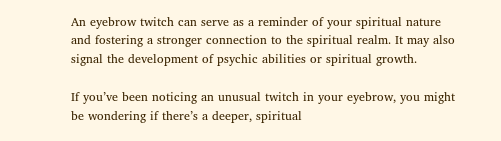An eyebrow twitch can serve as a reminder of your spiritual nature and fostering a stronger connection to the spiritual realm. It may also signal the development of psychic abilities or spiritual growth.

If you’ve been noticing an unusual twitch in your eyebrow, you might be wondering if there’s a deeper, spiritual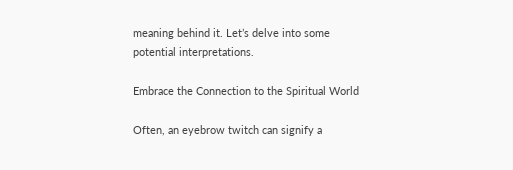meaning behind it. Let’s delve into some potential interpretations.

Embrace the Connection to the Spiritual World

Often, an eyebrow twitch can signify a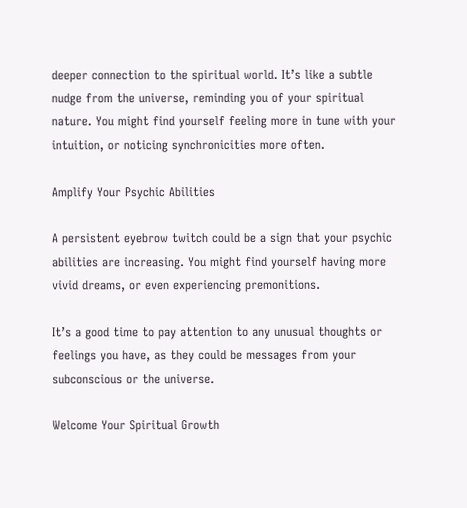deeper connection to the spiritual world. It’s like a subtle nudge from the universe, reminding you of your spiritual nature. You might find yourself feeling more in tune with your intuition, or noticing synchronicities more often.

Amplify Your Psychic Abilities

A persistent eyebrow twitch could be a sign that your psychic abilities are increasing. You might find yourself having more vivid dreams, or even experiencing premonitions.

It’s a good time to pay attention to any unusual thoughts or feelings you have, as they could be messages from your subconscious or the universe.

Welcome Your Spiritual Growth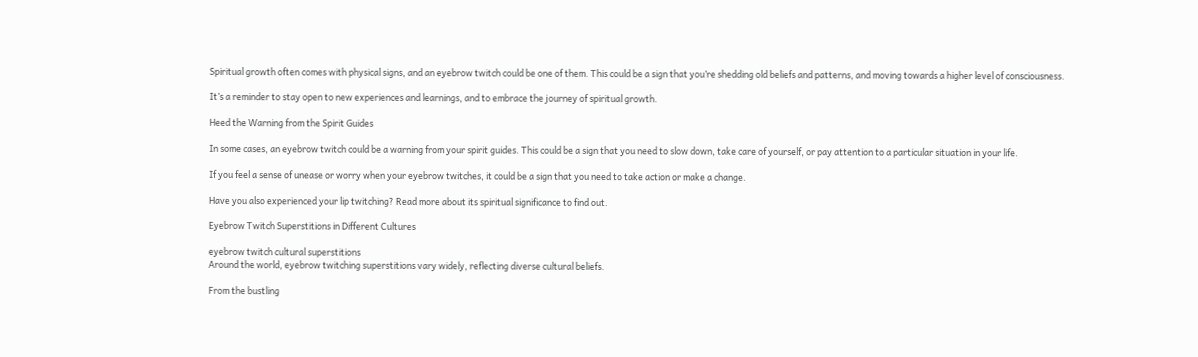Spiritual growth often comes with physical signs, and an eyebrow twitch could be one of them. This could be a sign that you’re shedding old beliefs and patterns, and moving towards a higher level of consciousness.

It’s a reminder to stay open to new experiences and learnings, and to embrace the journey of spiritual growth.

Heed the Warning from the Spirit Guides

In some cases, an eyebrow twitch could be a warning from your spirit guides. This could be a sign that you need to slow down, take care of yourself, or pay attention to a particular situation in your life.

If you feel a sense of unease or worry when your eyebrow twitches, it could be a sign that you need to take action or make a change.

Have you also experienced your lip twitching? Read more about its spiritual significance to find out.

Eyebrow Twitch Superstitions in Different Cultures

eyebrow twitch cultural superstitions
Around the world, eyebrow twitching superstitions vary widely, reflecting diverse cultural beliefs.

From the bustling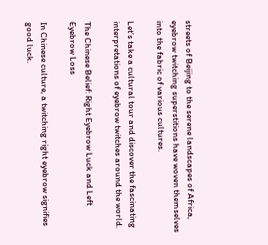streets of Beijing to the serene landscapes of Africa, eyebrow twitching superstitions have woven themselves into the fabric of various cultures.

Let’s take a cultural tour and discover the fascinating interpretations of eyebrow twitches around the world.

The Chinese Belief: Right Eyebrow Luck and Left Eyebrow Loss

In Chinese culture, a twitching right eyebrow signifies good luck.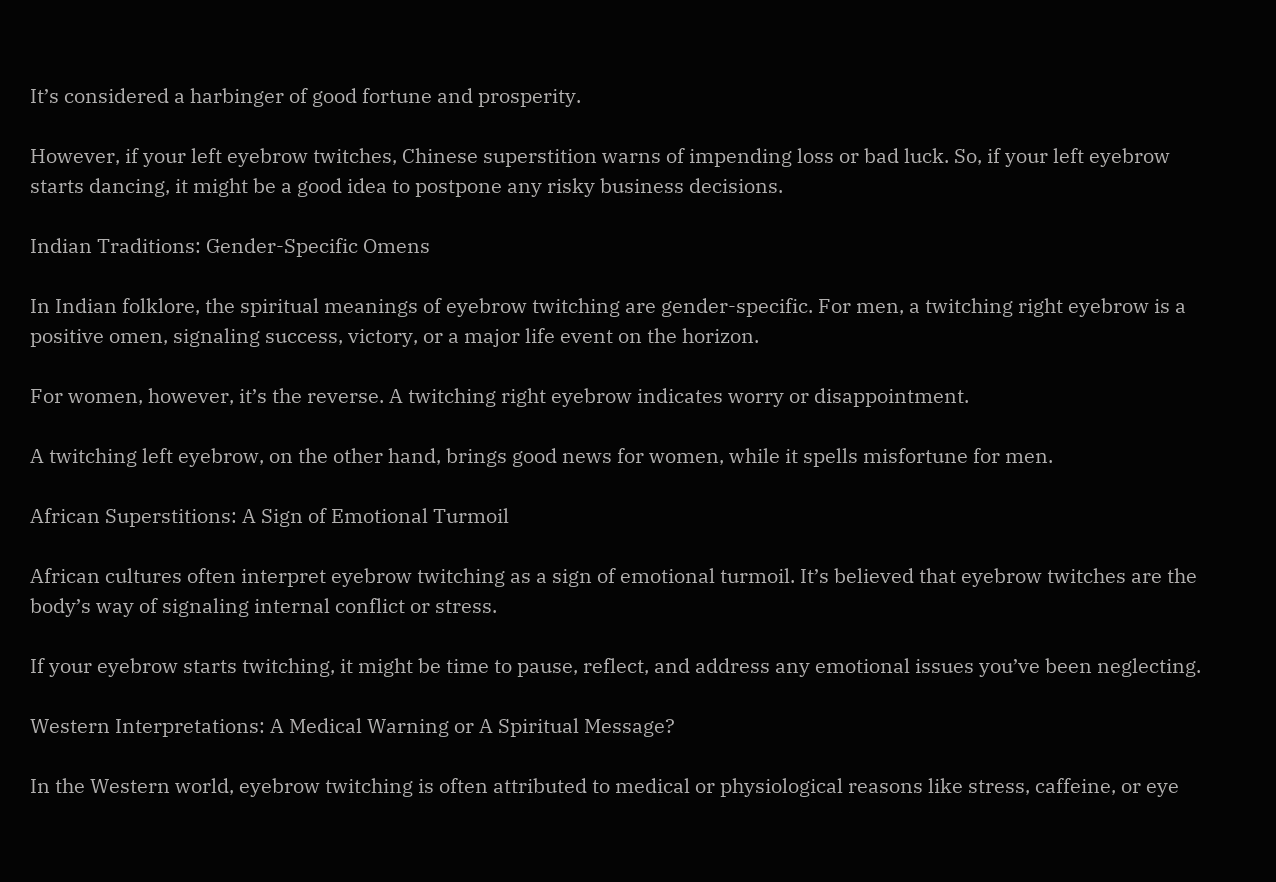It’s considered a harbinger of good fortune and prosperity.

However, if your left eyebrow twitches, Chinese superstition warns of impending loss or bad luck. So, if your left eyebrow starts dancing, it might be a good idea to postpone any risky business decisions.

Indian Traditions: Gender-Specific Omens

In Indian folklore, the spiritual meanings of eyebrow twitching are gender-specific. For men, a twitching right eyebrow is a positive omen, signaling success, victory, or a major life event on the horizon.

For women, however, it’s the reverse. A twitching right eyebrow indicates worry or disappointment.

A twitching left eyebrow, on the other hand, brings good news for women, while it spells misfortune for men.

African Superstitions: A Sign of Emotional Turmoil

African cultures often interpret eyebrow twitching as a sign of emotional turmoil. It’s believed that eyebrow twitches are the body’s way of signaling internal conflict or stress.

If your eyebrow starts twitching, it might be time to pause, reflect, and address any emotional issues you’ve been neglecting.

Western Interpretations: A Medical Warning or A Spiritual Message?

In the Western world, eyebrow twitching is often attributed to medical or physiological reasons like stress, caffeine, or eye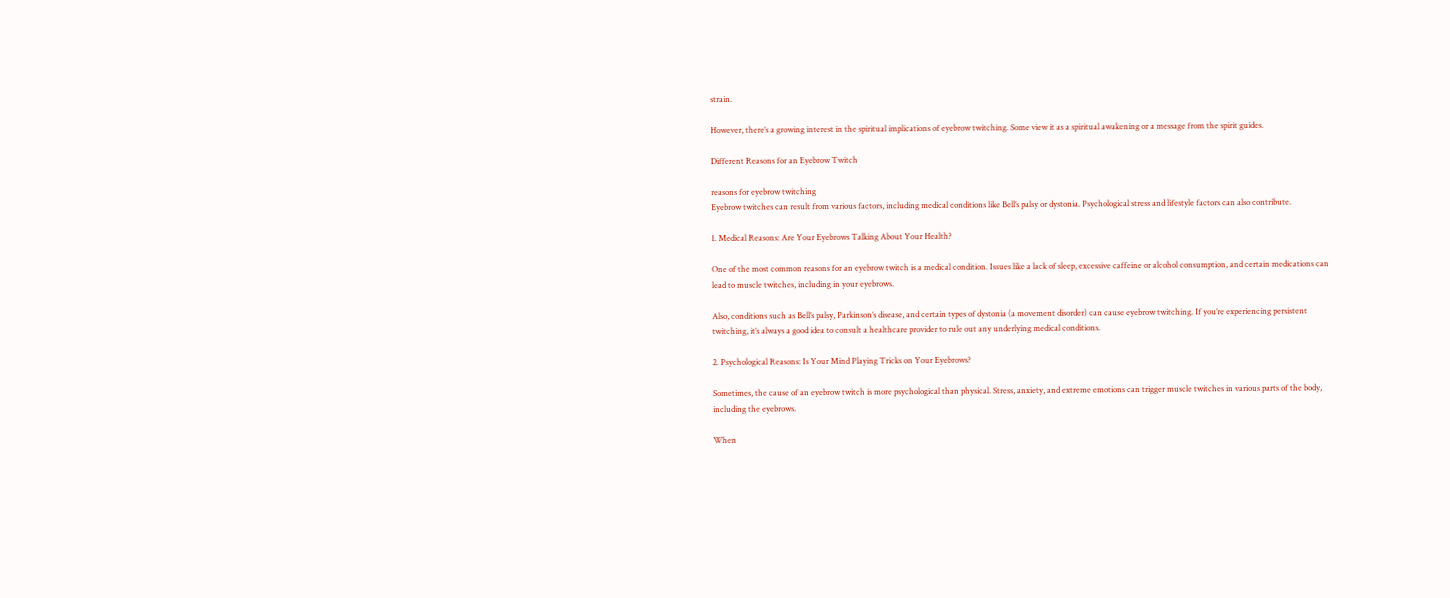strain.

However, there’s a growing interest in the spiritual implications of eyebrow twitching. Some view it as a spiritual awakening or a message from the spirit guides.

Different Reasons for an Eyebrow Twitch

reasons for eyebrow twitching
Eyebrow twitches can result from various factors, including medical conditions like Bell’s palsy or dystonia. Psychological stress and lifestyle factors can also contribute.

1. Medical Reasons: Are Your Eyebrows Talking About Your Health?

One of the most common reasons for an eyebrow twitch is a medical condition. Issues like a lack of sleep, excessive caffeine or alcohol consumption, and certain medications can lead to muscle twitches, including in your eyebrows.

Also, conditions such as Bell’s palsy, Parkinson’s disease, and certain types of dystonia (a movement disorder) can cause eyebrow twitching. If you’re experiencing persistent twitching, it’s always a good idea to consult a healthcare provider to rule out any underlying medical conditions.

2. Psychological Reasons: Is Your Mind Playing Tricks on Your Eyebrows?

Sometimes, the cause of an eyebrow twitch is more psychological than physical. Stress, anxiety, and extreme emotions can trigger muscle twitches in various parts of the body, including the eyebrows.

When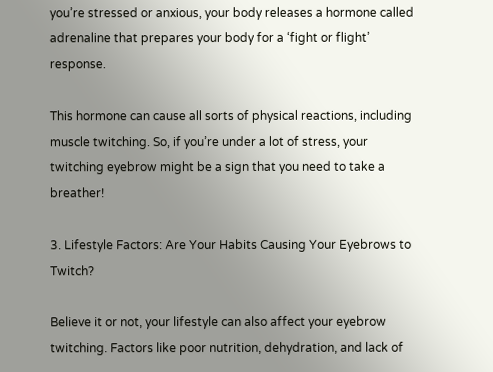you’re stressed or anxious, your body releases a hormone called adrenaline that prepares your body for a ‘fight or flight’ response.

This hormone can cause all sorts of physical reactions, including muscle twitching. So, if you’re under a lot of stress, your twitching eyebrow might be a sign that you need to take a breather!

3. Lifestyle Factors: Are Your Habits Causing Your Eyebrows to Twitch?

Believe it or not, your lifestyle can also affect your eyebrow twitching. Factors like poor nutrition, dehydration, and lack of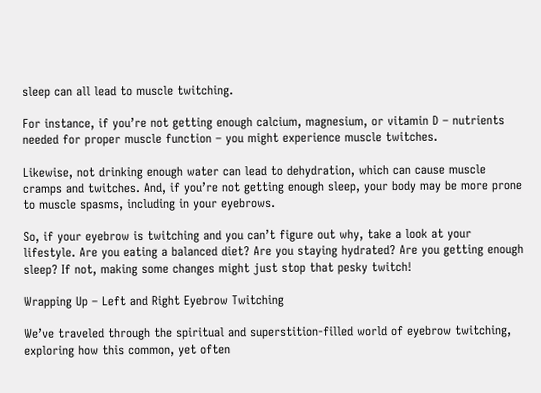sleep can all lead to muscle twitching.

For instance, if you’re not getting enough calcium, magnesium, or vitamin D – nutrients needed for proper muscle function – you might experience muscle twitches.

Likewise, not drinking enough water can lead to dehydration, which can cause muscle cramps and twitches. And, if you’re not getting enough sleep, your body may be more prone to muscle spasms, including in your eyebrows.

So, if your eyebrow is twitching and you can’t figure out why, take a look at your lifestyle. Are you eating a balanced diet? Are you staying hydrated? Are you getting enough sleep? If not, making some changes might just stop that pesky twitch!

Wrapping Up – Left and Right Eyebrow Twitching

We’ve traveled through the spiritual and superstition-filled world of eyebrow twitching, exploring how this common, yet often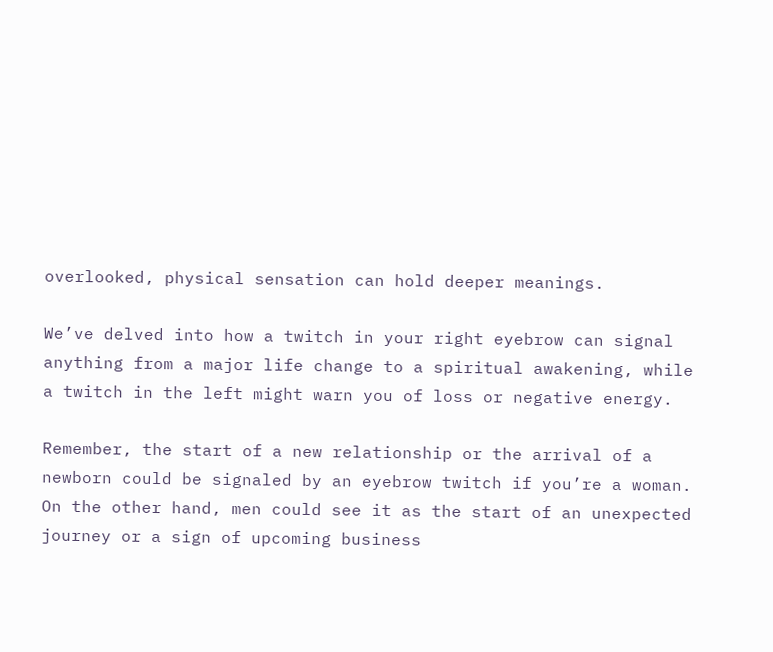overlooked, physical sensation can hold deeper meanings.

We’ve delved into how a twitch in your right eyebrow can signal anything from a major life change to a spiritual awakening, while a twitch in the left might warn you of loss or negative energy.

Remember, the start of a new relationship or the arrival of a newborn could be signaled by an eyebrow twitch if you’re a woman. On the other hand, men could see it as the start of an unexpected journey or a sign of upcoming business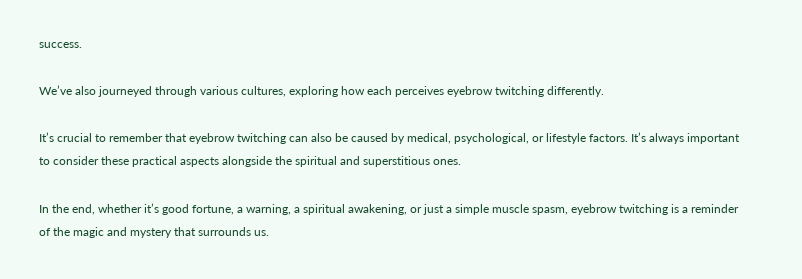success.

We’ve also journeyed through various cultures, exploring how each perceives eyebrow twitching differently.

It’s crucial to remember that eyebrow twitching can also be caused by medical, psychological, or lifestyle factors. It’s always important to consider these practical aspects alongside the spiritual and superstitious ones.

In the end, whether it’s good fortune, a warning, a spiritual awakening, or just a simple muscle spasm, eyebrow twitching is a reminder of the magic and mystery that surrounds us.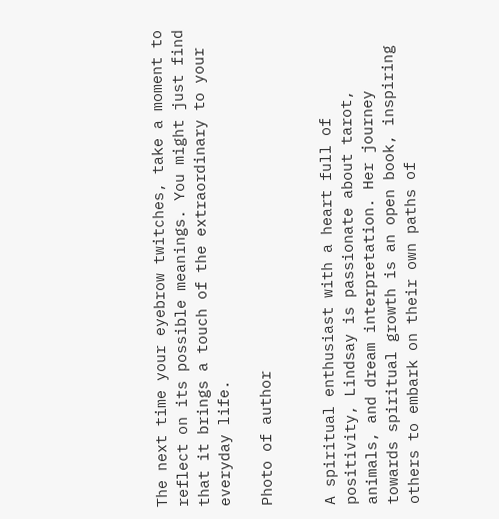The next time your eyebrow twitches, take a moment to reflect on its possible meanings. You might just find that it brings a touch of the extraordinary to your everyday life.

Photo of author


A spiritual enthusiast with a heart full of positivity, Lindsay is passionate about tarot, animals, and dream interpretation. Her journey towards spiritual growth is an open book, inspiring others to embark on their own paths of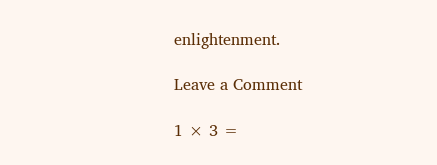enlightenment.

Leave a Comment

1 × 3 =